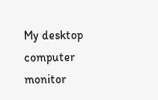My desktop computer monitor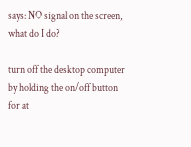says: NO signal on the screen, what do I do?

turn off the desktop computer by holding the on/off button for at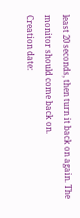least 20 seconds, then turn it back on again. The monitor should come back on.
Creation date: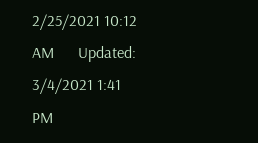2/25/2021 10:12 AM      Updated: 3/4/2021 1:41 PM